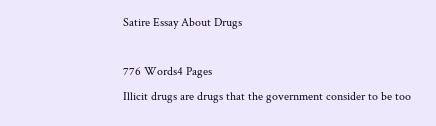Satire Essay About Drugs

776 Words4 Pages
Illicit drugs are drugs that the government consider to be too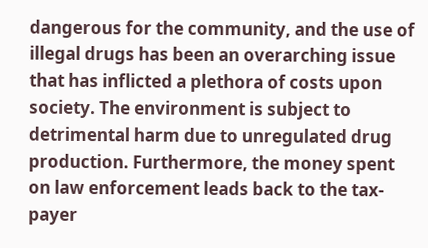dangerous for the community, and the use of illegal drugs has been an overarching issue that has inflicted a plethora of costs upon society. The environment is subject to detrimental harm due to unregulated drug production. Furthermore, the money spent on law enforcement leads back to the tax-payer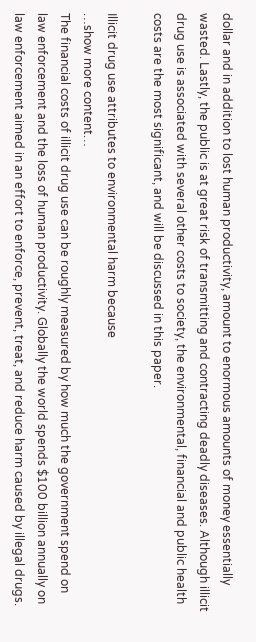dollar and in addition to lost human productivity, amount to enormous amounts of money essentially wasted. Lastly, the public is at great risk of transmitting and contracting deadly diseases. Although illicit drug use is associated with several other costs to society, the environmental, financial and public health costs are the most significant, and will be discussed in this paper.

Illicit drug use attributes to environmental harm because
…show more content…
The financial costs of illicit drug use can be roughly measured by how much the government spend on law enforcement and the loss of human productivity. Globally the world spends $100 billion annually on law enforcement aimed in an effort to enforce, prevent, treat, and reduce harm caused by illegal drugs.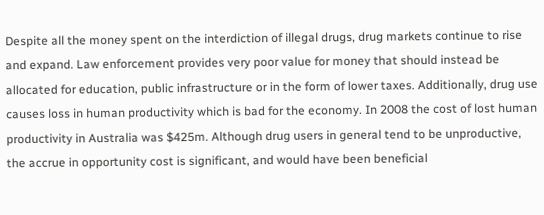Despite all the money spent on the interdiction of illegal drugs, drug markets continue to rise and expand. Law enforcement provides very poor value for money that should instead be allocated for education, public infrastructure or in the form of lower taxes. Additionally, drug use causes loss in human productivity which is bad for the economy. In 2008 the cost of lost human productivity in Australia was $425m. Although drug users in general tend to be unproductive, the accrue in opportunity cost is significant, and would have been beneficial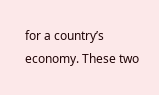for a country’s economy. These two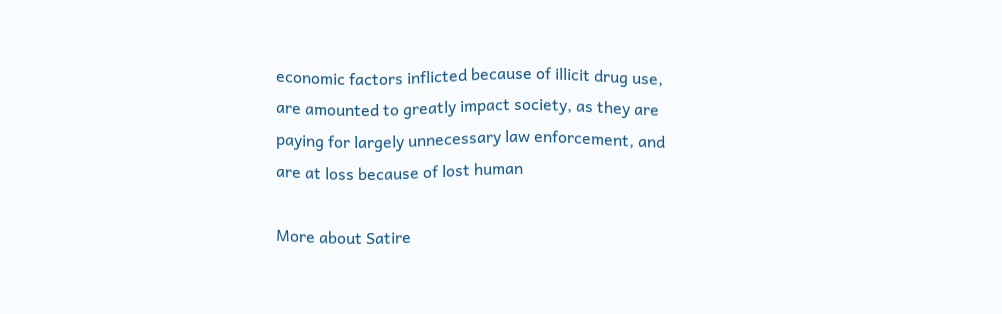economic factors inflicted because of illicit drug use, are amounted to greatly impact society, as they are paying for largely unnecessary law enforcement, and are at loss because of lost human

More about Satire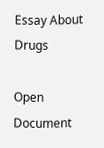Essay About Drugs

Open Document